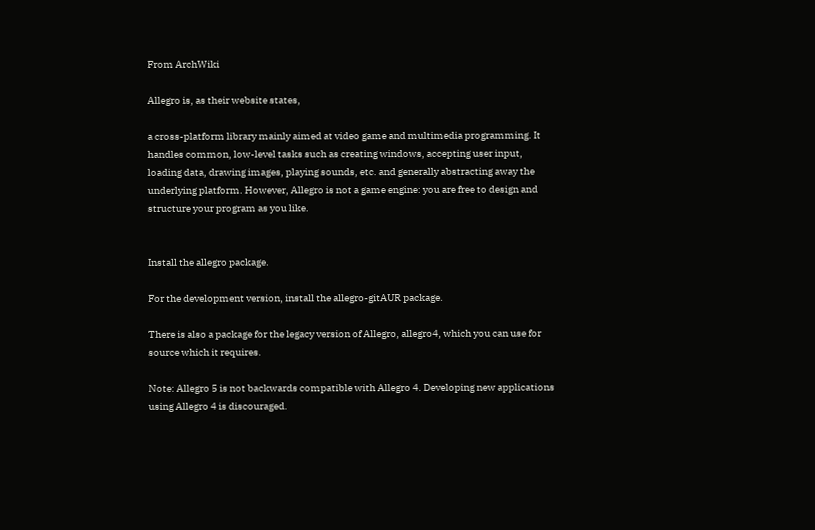From ArchWiki

Allegro is, as their website states,

a cross-platform library mainly aimed at video game and multimedia programming. It handles common, low-level tasks such as creating windows, accepting user input, loading data, drawing images, playing sounds, etc. and generally abstracting away the underlying platform. However, Allegro is not a game engine: you are free to design and structure your program as you like.


Install the allegro package.

For the development version, install the allegro-gitAUR package.

There is also a package for the legacy version of Allegro, allegro4, which you can use for source which it requires.

Note: Allegro 5 is not backwards compatible with Allegro 4. Developing new applications using Allegro 4 is discouraged.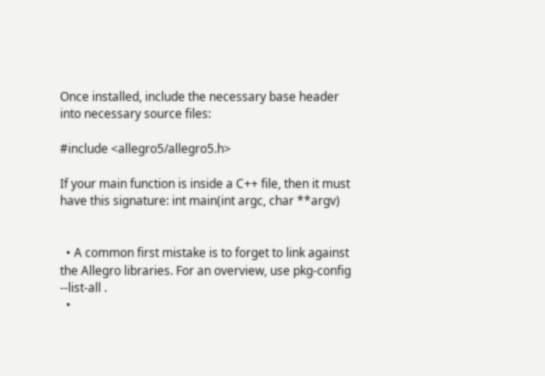Once installed, include the necessary base header into necessary source files:

#include <allegro5/allegro5.h>

If your main function is inside a C++ file, then it must have this signature: int main(int argc, char **argv)


  • A common first mistake is to forget to link against the Allegro libraries. For an overview, use pkg-config --list-all .
  •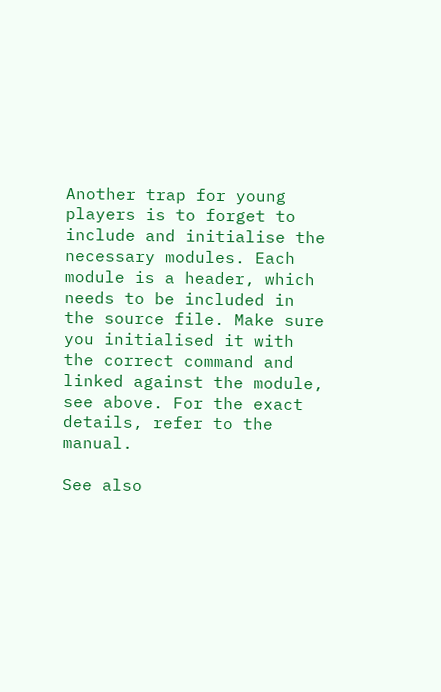Another trap for young players is to forget to include and initialise the necessary modules. Each module is a header, which needs to be included in the source file. Make sure you initialised it with the correct command and linked against the module, see above. For the exact details, refer to the manual.

See also